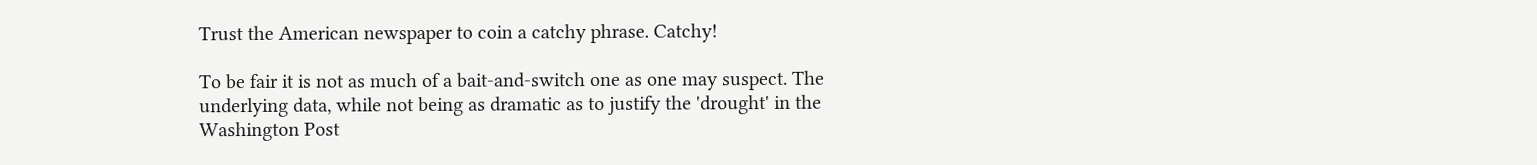Trust the American newspaper to coin a catchy phrase. Catchy!

To be fair it is not as much of a bait-and-switch one as one may suspect. The underlying data, while not being as dramatic as to justify the 'drought' in the Washington Post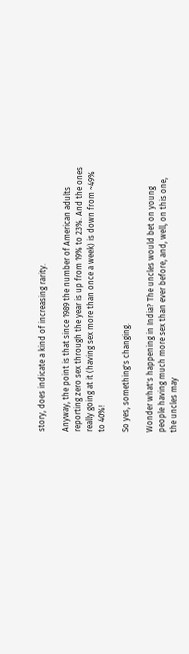story, does indicate a kind of increasing rarity.

Anyway, the point is that since 1989 the number of American adults reporting zero sex through the year is up from 19% to 23%. And the ones really going at it (having sex more than once a week) is down from ~49% to 40%!

So yes, something's changing.

Wonder what's happening in India? The uncles would bet on young people having much more sex than ever before, and, well, on this one, the uncles may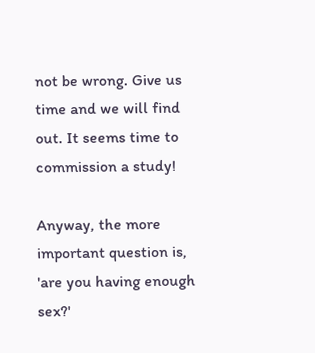not be wrong. Give us time and we will find out. It seems time to commission a study!

Anyway, the more important question is, 'are you having enough sex?'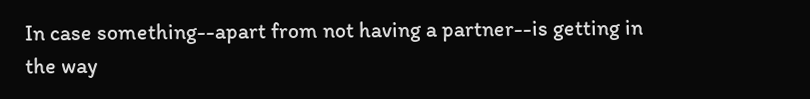In case something--apart from not having a partner--is getting in the way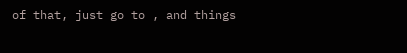of that, just go to , and things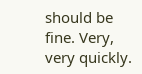should be fine. Very, very quickly.